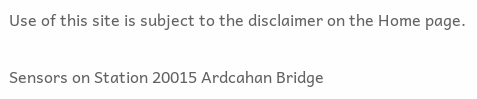Use of this site is subject to the disclaimer on the Home page.

Sensors on Station 20015 Ardcahan Bridge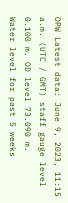OPW Latest data: June 9, 2023, 11:15 a.m. (UTC / GMT) staff gauge level 0.100 m. OD level 73.090 m.
Water level for past 5 weeks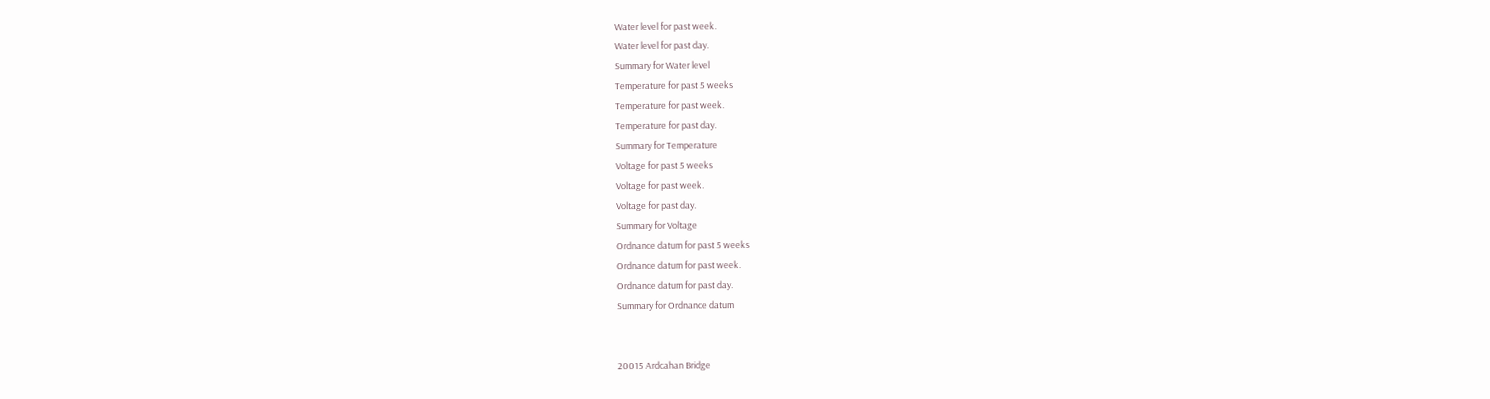Water level for past week.
Water level for past day.
Summary for Water level
Temperature for past 5 weeks
Temperature for past week.
Temperature for past day.
Summary for Temperature
Voltage for past 5 weeks
Voltage for past week.
Voltage for past day.
Summary for Voltage
Ordnance datum for past 5 weeks
Ordnance datum for past week.
Ordnance datum for past day.
Summary for Ordnance datum


20015 Ardcahan Bridge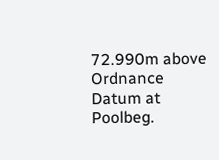72.990m above Ordnance Datum at Poolbeg.